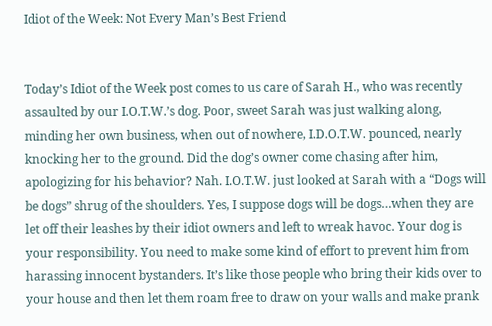Idiot of the Week: Not Every Man’s Best Friend


Today’s Idiot of the Week post comes to us care of Sarah H., who was recently assaulted by our I.O.T.W.’s dog. Poor, sweet Sarah was just walking along, minding her own business, when out of nowhere, I.D.O.T.W. pounced, nearly knocking her to the ground. Did the dog’s owner come chasing after him, apologizing for his behavior? Nah. I.O.T.W. just looked at Sarah with a “Dogs will be dogs” shrug of the shoulders. Yes, I suppose dogs will be dogs…when they are let off their leashes by their idiot owners and left to wreak havoc. Your dog is your responsibility. You need to make some kind of effort to prevent him from harassing innocent bystanders. It’s like those people who bring their kids over to your house and then let them roam free to draw on your walls and make prank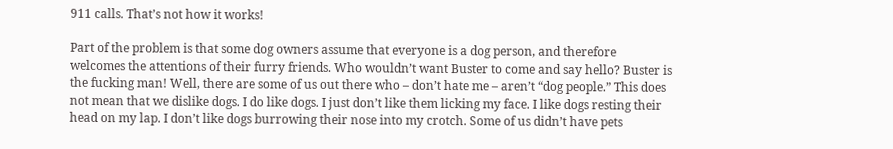911 calls. That’s not how it works!

Part of the problem is that some dog owners assume that everyone is a dog person, and therefore welcomes the attentions of their furry friends. Who wouldn’t want Buster to come and say hello? Buster is the fucking man! Well, there are some of us out there who – don’t hate me – aren’t “dog people.” This does not mean that we dislike dogs. I do like dogs. I just don’t like them licking my face. I like dogs resting their head on my lap. I don’t like dogs burrowing their nose into my crotch. Some of us didn’t have pets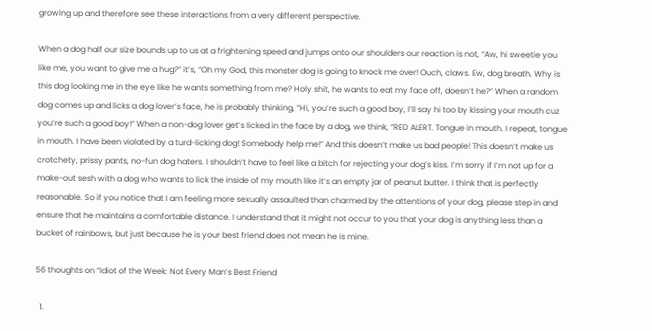growing up and therefore see these interactions from a very different perspective.

When a dog half our size bounds up to us at a frightening speed and jumps onto our shoulders our reaction is not, “Aw, hi sweetie you like me, you want to give me a hug?” it’s, “Oh my God, this monster dog is going to knock me over! Ouch, claws. Ew, dog breath. Why is this dog looking me in the eye like he wants something from me? Holy shit, he wants to eat my face off, doesn’t he?” When a random dog comes up and licks a dog lover’s face, he is probably thinking, “Hi, you’re such a good boy, I’ll say hi too by kissing your mouth cuz you’re such a good boy!” When a non-dog lover get’s licked in the face by a dog, we think, “RED ALERT. Tongue in mouth. I repeat, tongue in mouth. I have been violated by a turd-licking dog! Somebody help me!” And this doesn’t make us bad people! This doesn’t make us crotchety, prissy pants, no-fun dog haters. I shouldn’t have to feel like a bitch for rejecting your dog’s kiss. I’m sorry if I’m not up for a make-out sesh with a dog who wants to lick the inside of my mouth like it’s an empty jar of peanut butter. I think that is perfectly reasonable. So if you notice that I am feeling more sexually assaulted than charmed by the attentions of your dog, please step in and ensure that he maintains a comfortable distance. I understand that it might not occur to you that your dog is anything less than a bucket of rainbows, but just because he is your best friend does not mean he is mine.

56 thoughts on “Idiot of the Week: Not Every Man’s Best Friend

  1.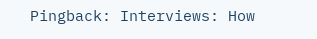Pingback: Interviews: How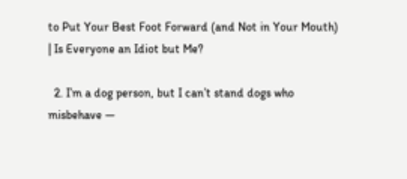to Put Your Best Foot Forward (and Not in Your Mouth) | Is Everyone an Idiot but Me?

  2. I’m a dog person, but I can’t stand dogs who misbehave —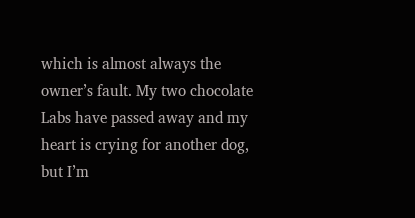which is almost always the owner’s fault. My two chocolate Labs have passed away and my heart is crying for another dog, but I’m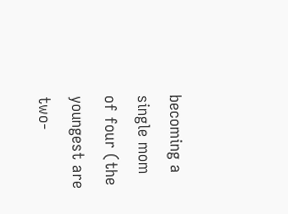becoming a single mom of four (the youngest are two-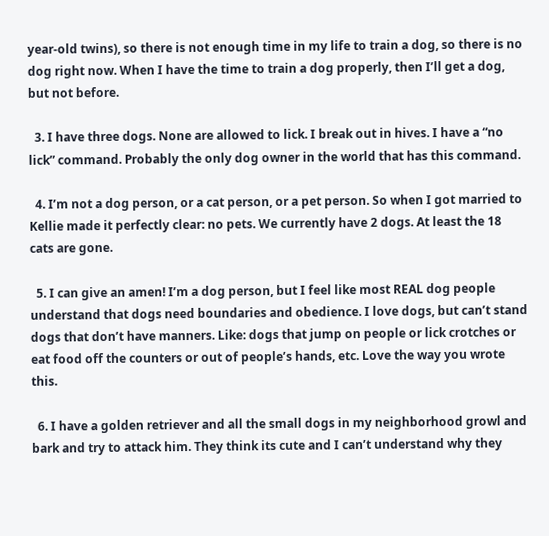year-old twins), so there is not enough time in my life to train a dog, so there is no dog right now. When I have the time to train a dog properly, then I’ll get a dog, but not before.

  3. I have three dogs. None are allowed to lick. I break out in hives. I have a “no lick” command. Probably the only dog owner in the world that has this command.

  4. I’m not a dog person, or a cat person, or a pet person. So when I got married to Kellie made it perfectly clear: no pets. We currently have 2 dogs. At least the 18 cats are gone.

  5. I can give an amen! I’m a dog person, but I feel like most REAL dog people understand that dogs need boundaries and obedience. I love dogs, but can’t stand dogs that don’t have manners. Like: dogs that jump on people or lick crotches or eat food off the counters or out of people’s hands, etc. Love the way you wrote this.

  6. I have a golden retriever and all the small dogs in my neighborhood growl and bark and try to attack him. They think its cute and I can’t understand why they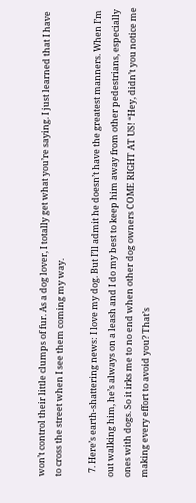won’t control their little clumps of fur. As a dog lover, I totally get what you’re saying. I just learned that I have to cross the street when I see them coming my way.

  7. Here’s earth-shattering news: I love my dog. But I’ll admit he doesn’t have the greatest manners. When I’m out walking him, he’s always on a leash and I do my best to keep him away from other pedestrians, especially ones with dogs. So it irks me to no end when other dog owners COME RIGHT AT US! “Hey, didn’t you notice me making every effort to avoid you? That’s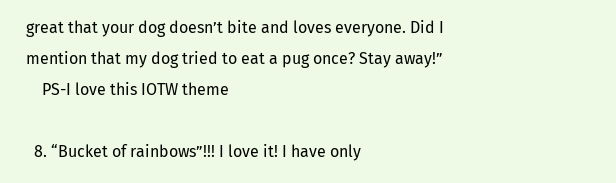great that your dog doesn’t bite and loves everyone. Did I mention that my dog tried to eat a pug once? Stay away!”
    PS-I love this IOTW theme

  8. “Bucket of rainbows”!!! I love it! I have only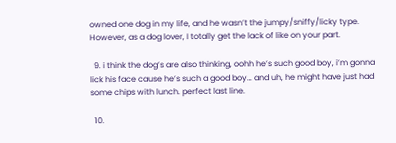owned one dog in my life, and he wasn’t the jumpy/sniffy/licky type. However, as a dog lover, I totally get the lack of like on your part.

  9. i think the dog’s are also thinking, oohh he’s such good boy, i’m gonna lick his face cause he’s such a good boy… and uh, he might have just had some chips with lunch. perfect last line.

  10.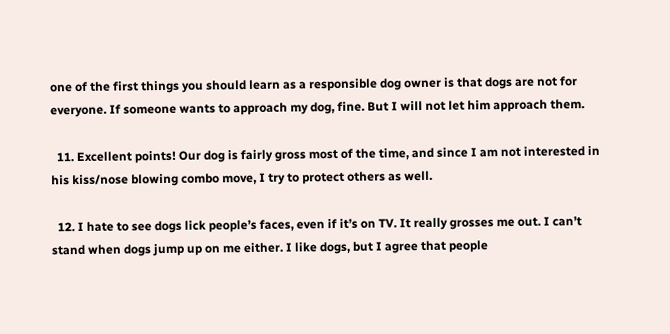one of the first things you should learn as a responsible dog owner is that dogs are not for everyone. If someone wants to approach my dog, fine. But I will not let him approach them.

  11. Excellent points! Our dog is fairly gross most of the time, and since I am not interested in his kiss/nose blowing combo move, I try to protect others as well.

  12. I hate to see dogs lick people’s faces, even if it’s on TV. It really grosses me out. I can’t stand when dogs jump up on me either. I like dogs, but I agree that people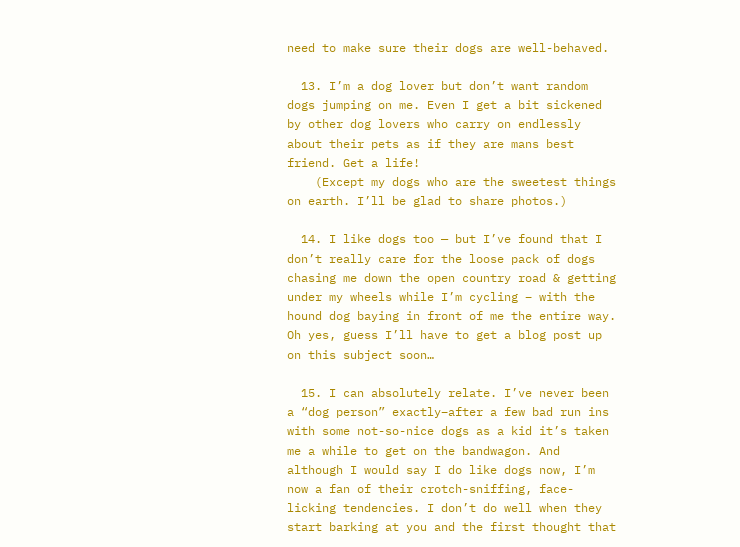need to make sure their dogs are well-behaved.

  13. I’m a dog lover but don’t want random dogs jumping on me. Even I get a bit sickened by other dog lovers who carry on endlessly about their pets as if they are mans best friend. Get a life!
    (Except my dogs who are the sweetest things on earth. I’ll be glad to share photos.)

  14. I like dogs too — but I’ve found that I don’t really care for the loose pack of dogs chasing me down the open country road & getting under my wheels while I’m cycling – with the hound dog baying in front of me the entire way. Oh yes, guess I’ll have to get a blog post up on this subject soon…

  15. I can absolutely relate. I’ve never been a “dog person” exactly–after a few bad run ins with some not-so-nice dogs as a kid it’s taken me a while to get on the bandwagon. And although I would say I do like dogs now, I’m now a fan of their crotch-sniffing, face-licking tendencies. I don’t do well when they start barking at you and the first thought that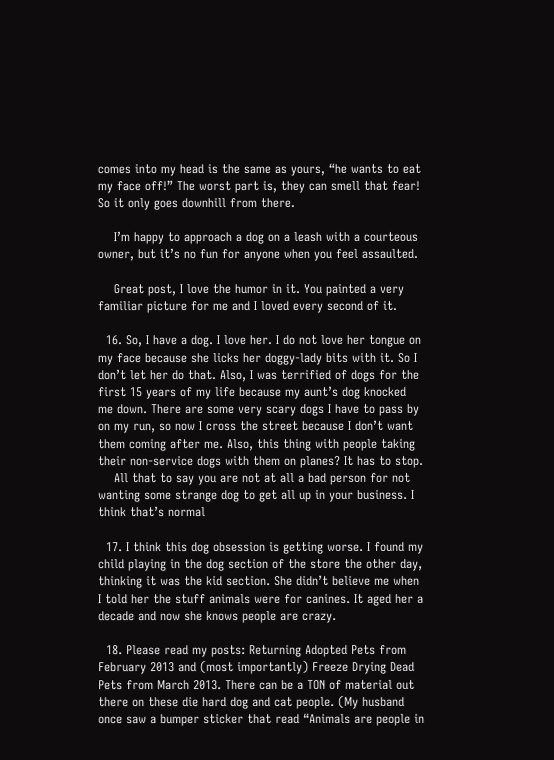comes into my head is the same as yours, “he wants to eat my face off!” The worst part is, they can smell that fear! So it only goes downhill from there.

    I’m happy to approach a dog on a leash with a courteous owner, but it’s no fun for anyone when you feel assaulted.

    Great post, I love the humor in it. You painted a very familiar picture for me and I loved every second of it.

  16. So, I have a dog. I love her. I do not love her tongue on my face because she licks her doggy-lady bits with it. So I don’t let her do that. Also, I was terrified of dogs for the first 15 years of my life because my aunt’s dog knocked me down. There are some very scary dogs I have to pass by on my run, so now I cross the street because I don’t want them coming after me. Also, this thing with people taking their non-service dogs with them on planes? It has to stop.
    All that to say you are not at all a bad person for not wanting some strange dog to get all up in your business. I think that’s normal

  17. I think this dog obsession is getting worse. I found my child playing in the dog section of the store the other day, thinking it was the kid section. She didn’t believe me when I told her the stuff animals were for canines. It aged her a decade and now she knows people are crazy.

  18. Please read my posts: Returning Adopted Pets from February 2013 and (most importantly) Freeze Drying Dead Pets from March 2013. There can be a TON of material out there on these die hard dog and cat people. (My husband once saw a bumper sticker that read “Animals are people in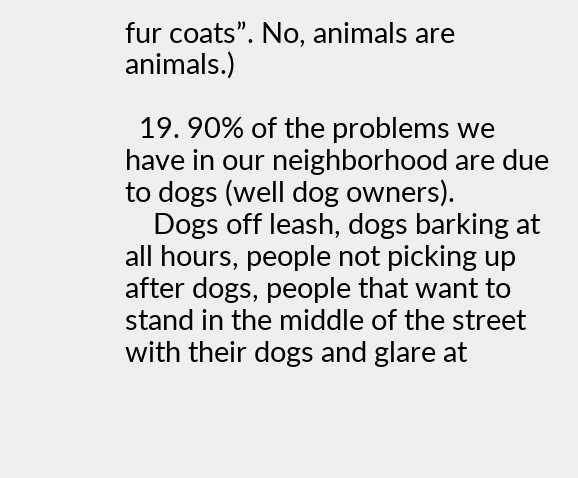fur coats”. No, animals are animals.)

  19. 90% of the problems we have in our neighborhood are due to dogs (well dog owners).
    Dogs off leash, dogs barking at all hours, people not picking up after dogs, people that want to stand in the middle of the street with their dogs and glare at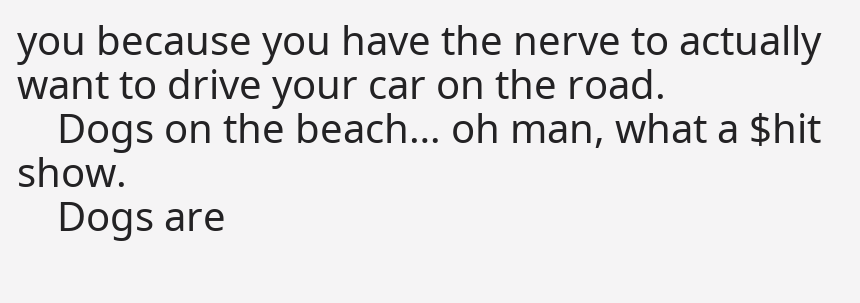you because you have the nerve to actually want to drive your car on the road.
    Dogs on the beach… oh man, what a $hit show.
    Dogs are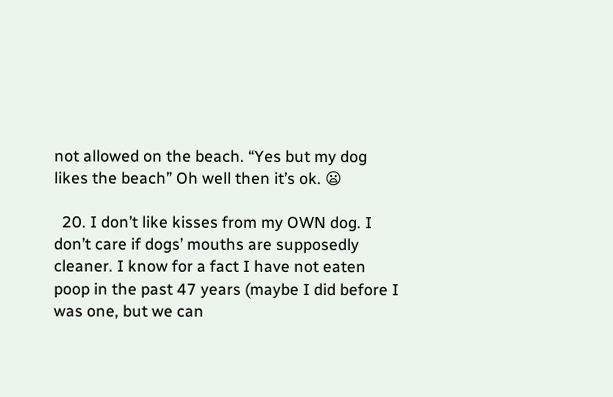not allowed on the beach. “Yes but my dog likes the beach” Oh well then it’s ok. 😦

  20. I don’t like kisses from my OWN dog. I don’t care if dogs’ mouths are supposedly cleaner. I know for a fact I have not eaten poop in the past 47 years (maybe I did before I was one, but we can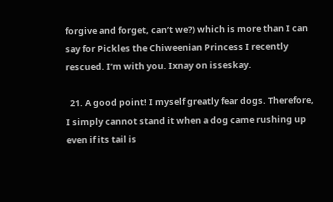forgive and forget, can’t we?) which is more than I can say for Pickles the Chiweenian Princess I recently rescued. I’m with you. Ixnay on isseskay.

  21. A good point! I myself greatly fear dogs. Therefore, I simply cannot stand it when a dog came rushing up even if its tail is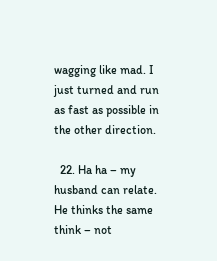wagging like mad. I just turned and run as fast as possible in the other direction.

  22. Ha ha – my husband can relate. He thinks the same think – not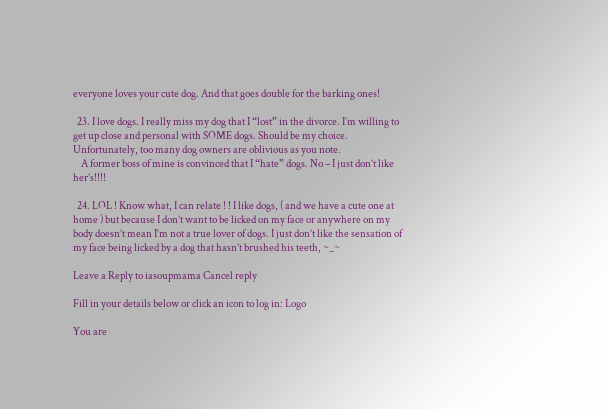everyone loves your cute dog. And that goes double for the barking ones!

  23. I love dogs. I really miss my dog that I “lost” in the divorce. I’m willing to get up close and personal with SOME dogs. Should be my choice. Unfortunately, too many dog owners are oblivious as you note.
    A former boss of mine is convinced that I “hate” dogs. No – I just don’t like her’s!!!!

  24. LOL ! Know what, I can relate ! ! I like dogs, ( and we have a cute one at home ) but because I don’t want to be licked on my face or anywhere on my body doesn’t mean I’m not a true lover of dogs. I just don’t like the sensation of my face being licked by a dog that hasn’t brushed his teeth, ~_~

Leave a Reply to iasoupmama Cancel reply

Fill in your details below or click an icon to log in: Logo

You are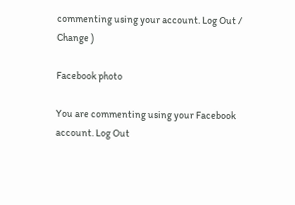commenting using your account. Log Out /  Change )

Facebook photo

You are commenting using your Facebook account. Log Out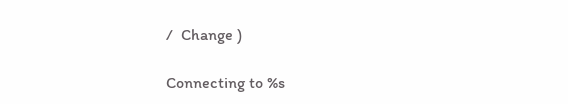/  Change )

Connecting to %s